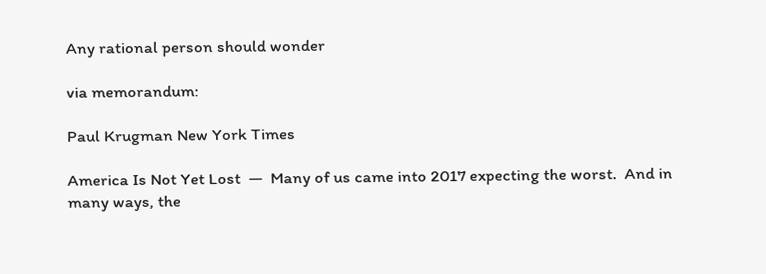Any rational person should wonder

via memorandum:

Paul Krugman New York Times

America Is Not Yet Lost  —  Many of us came into 2017 expecting the worst.  And in many ways, the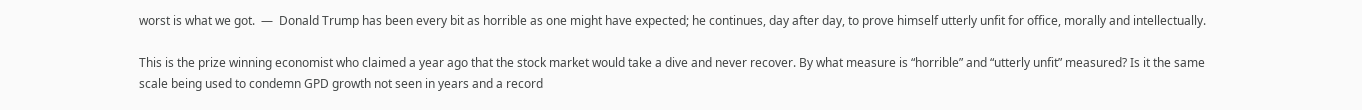worst is what we got.  —  Donald Trump has been every bit as horrible as one might have expected; he continues, day after day, to prove himself utterly unfit for office, morally and intellectually.

This is the prize winning economist who claimed a year ago that the stock market would take a dive and never recover. By what measure is “horrible” and “utterly unfit” measured? Is it the same scale being used to condemn GPD growth not seen in years and a record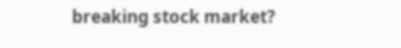breaking stock market?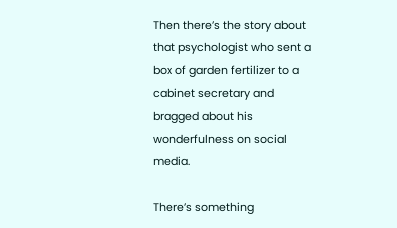Then there’s the story about that psychologist who sent a box of garden fertilizer to a cabinet secretary and bragged about his wonderfulness on social media.

There’s something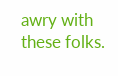awry with these folks.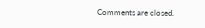Comments are closed.